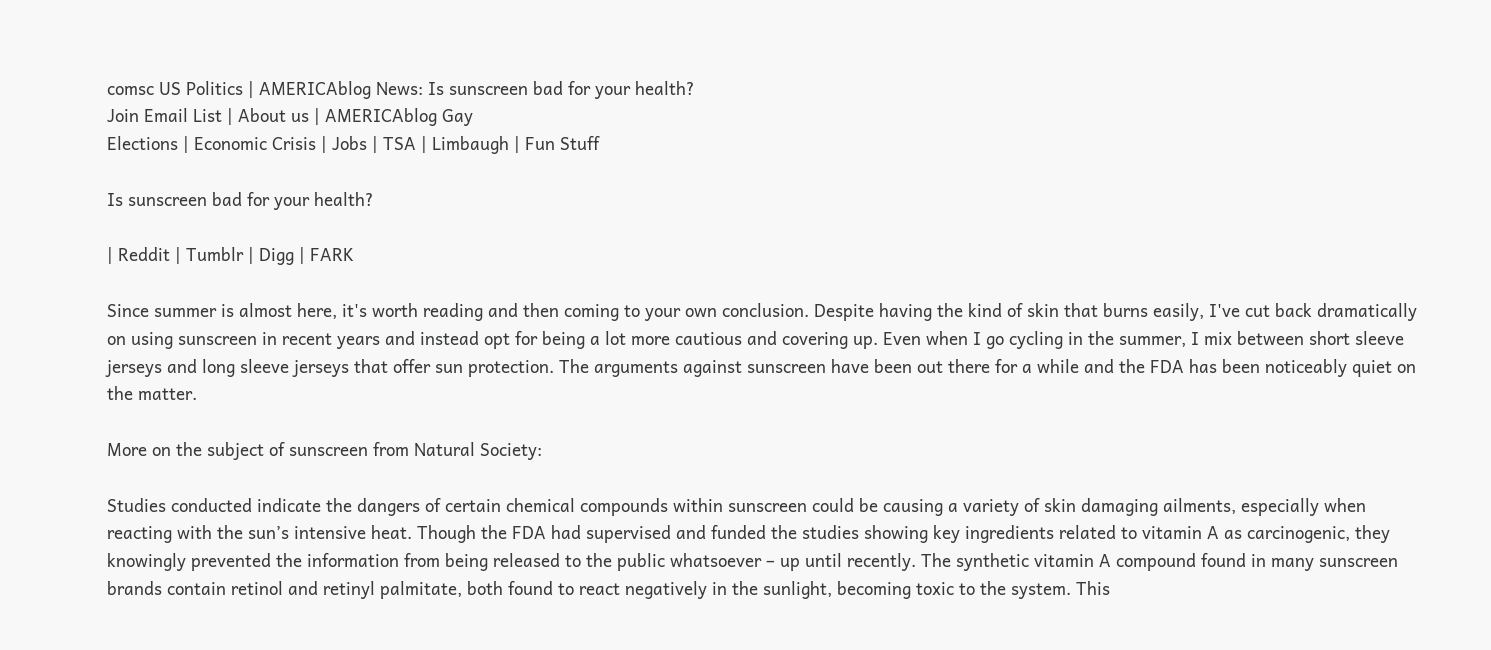comsc US Politics | AMERICAblog News: Is sunscreen bad for your health?
Join Email List | About us | AMERICAblog Gay
Elections | Economic Crisis | Jobs | TSA | Limbaugh | Fun Stuff

Is sunscreen bad for your health?

| Reddit | Tumblr | Digg | FARK

Since summer is almost here, it's worth reading and then coming to your own conclusion. Despite having the kind of skin that burns easily, I've cut back dramatically on using sunscreen in recent years and instead opt for being a lot more cautious and covering up. Even when I go cycling in the summer, I mix between short sleeve jerseys and long sleeve jerseys that offer sun protection. The arguments against sunscreen have been out there for a while and the FDA has been noticeably quiet on the matter.

More on the subject of sunscreen from Natural Society:

Studies conducted indicate the dangers of certain chemical compounds within sunscreen could be causing a variety of skin damaging ailments, especially when reacting with the sun’s intensive heat. Though the FDA had supervised and funded the studies showing key ingredients related to vitamin A as carcinogenic, they knowingly prevented the information from being released to the public whatsoever – up until recently. The synthetic vitamin A compound found in many sunscreen brands contain retinol and retinyl palmitate, both found to react negatively in the sunlight, becoming toxic to the system. This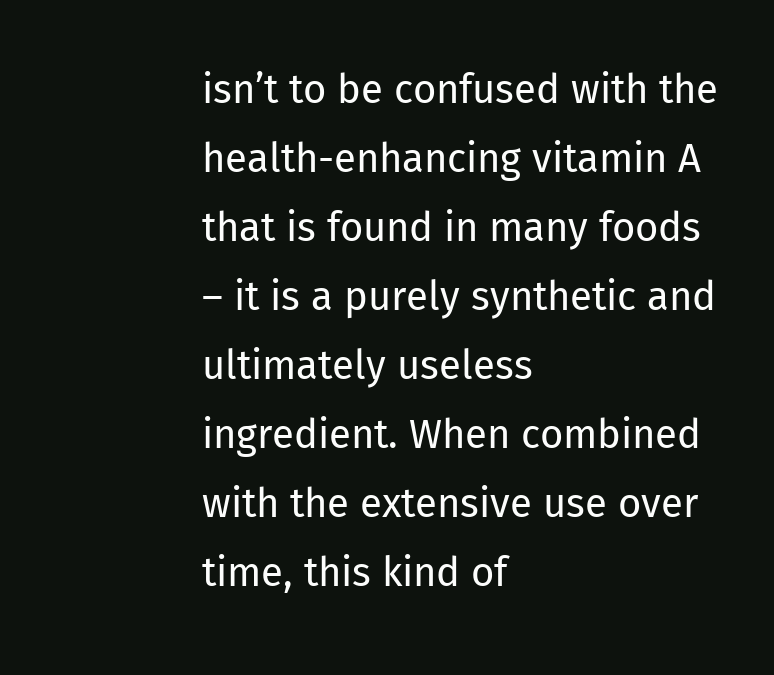isn’t to be confused with the health-enhancing vitamin A that is found in many foods – it is a purely synthetic and ultimately useless ingredient. When combined with the extensive use over time, this kind of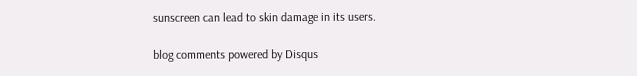sunscreen can lead to skin damage in its users.

blog comments powered by Disqus